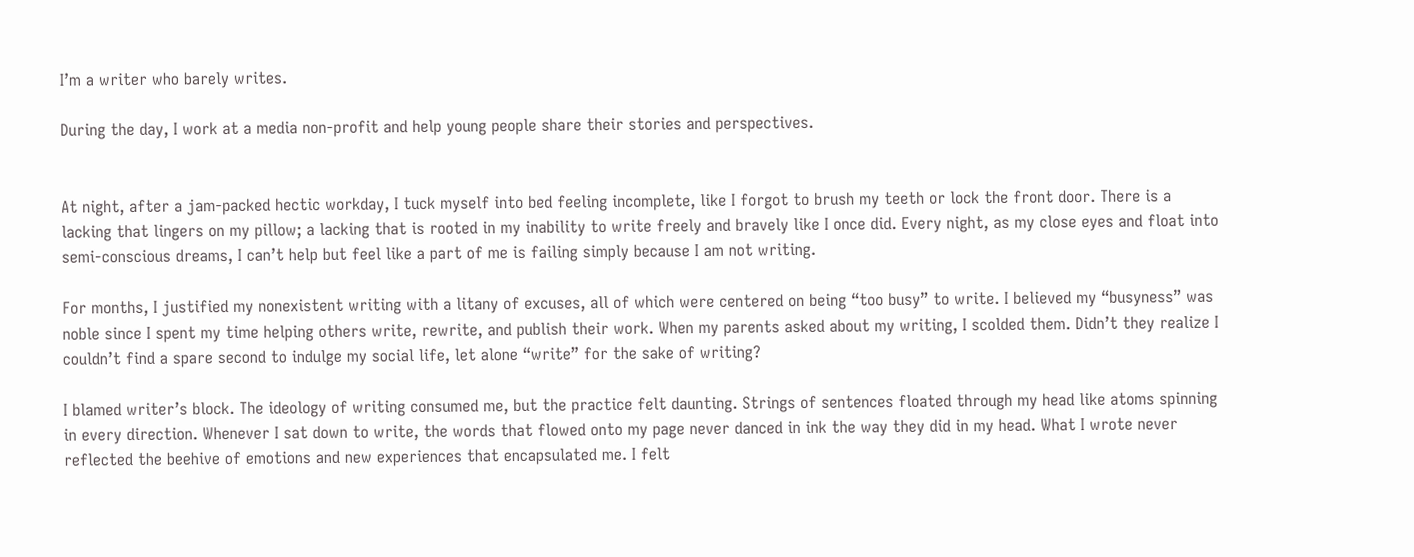I’m a writer who barely writes.

During the day, I work at a media non-profit and help young people share their stories and perspectives.


At night, after a jam-packed hectic workday, I tuck myself into bed feeling incomplete, like I forgot to brush my teeth or lock the front door. There is a lacking that lingers on my pillow; a lacking that is rooted in my inability to write freely and bravely like I once did. Every night, as my close eyes and float into semi-conscious dreams, I can’t help but feel like a part of me is failing simply because I am not writing.

For months, I justified my nonexistent writing with a litany of excuses, all of which were centered on being “too busy” to write. I believed my “busyness” was noble since I spent my time helping others write, rewrite, and publish their work. When my parents asked about my writing, I scolded them. Didn’t they realize I couldn’t find a spare second to indulge my social life, let alone “write” for the sake of writing?

I blamed writer’s block. The ideology of writing consumed me, but the practice felt daunting. Strings of sentences floated through my head like atoms spinning in every direction. Whenever I sat down to write, the words that flowed onto my page never danced in ink the way they did in my head. What I wrote never reflected the beehive of emotions and new experiences that encapsulated me. I felt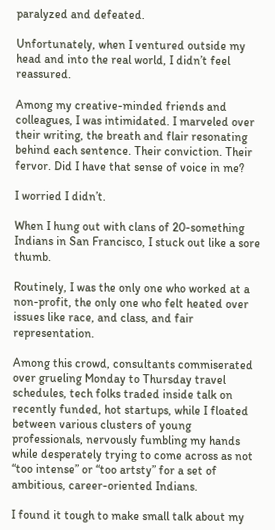paralyzed and defeated.

Unfortunately, when I ventured outside my head and into the real world, I didn’t feel reassured.

Among my creative-minded friends and colleagues, I was intimidated. I marveled over their writing, the breath and flair resonating behind each sentence. Their conviction. Their fervor. Did I have that sense of voice in me?

I worried I didn’t.

When I hung out with clans of 20-something Indians in San Francisco, I stuck out like a sore thumb.

Routinely, I was the only one who worked at a non-profit, the only one who felt heated over issues like race, and class, and fair representation.

Among this crowd, consultants commiserated over grueling Monday to Thursday travel schedules, tech folks traded inside talk on recently funded, hot startups, while I floated between various clusters of young professionals, nervously fumbling my hands while desperately trying to come across as not “too intense” or “too artsty” for a set of ambitious, career-oriented Indians.

I found it tough to make small talk about my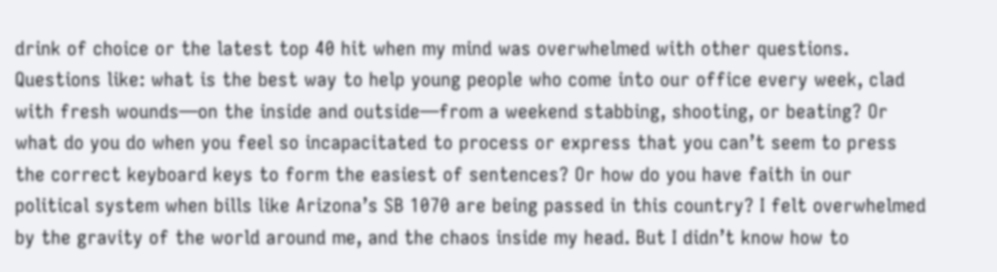drink of choice or the latest top 40 hit when my mind was overwhelmed with other questions. Questions like: what is the best way to help young people who come into our office every week, clad with fresh wounds—on the inside and outside—from a weekend stabbing, shooting, or beating? Or what do you do when you feel so incapacitated to process or express that you can’t seem to press the correct keyboard keys to form the easiest of sentences? Or how do you have faith in our political system when bills like Arizona’s SB 1070 are being passed in this country? I felt overwhelmed by the gravity of the world around me, and the chaos inside my head. But I didn’t know how to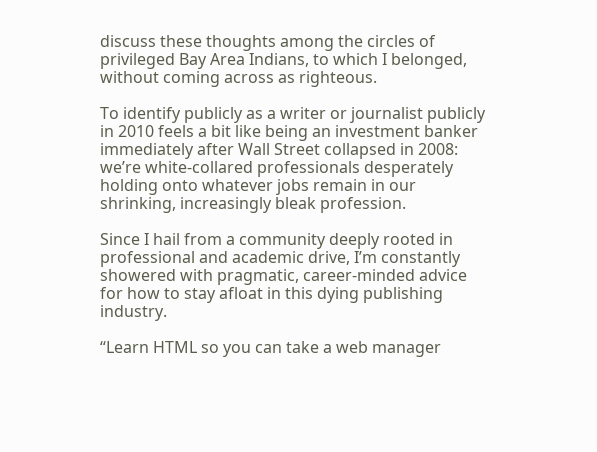discuss these thoughts among the circles of privileged Bay Area Indians, to which I belonged, without coming across as righteous.

To identify publicly as a writer or journalist publicly in 2010 feels a bit like being an investment banker immediately after Wall Street collapsed in 2008: we’re white-collared professionals desperately holding onto whatever jobs remain in our shrinking, increasingly bleak profession.

Since I hail from a community deeply rooted in professional and academic drive, I’m constantly showered with pragmatic, career-minded advice for how to stay afloat in this dying publishing industry.

“Learn HTML so you can take a web manager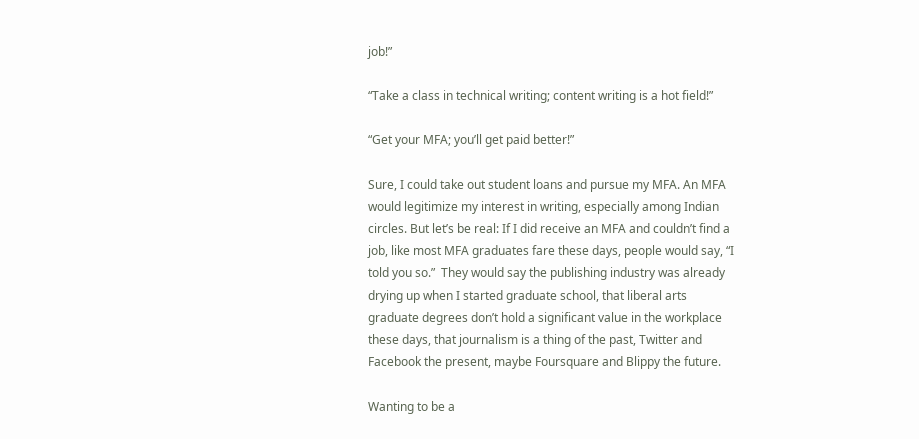job!”

“Take a class in technical writing; content writing is a hot field!”

“Get your MFA; you’ll get paid better!”

Sure, I could take out student loans and pursue my MFA. An MFA would legitimize my interest in writing, especially among Indian circles. But let’s be real: If I did receive an MFA and couldn’t find a job, like most MFA graduates fare these days, people would say, “I told you so.”  They would say the publishing industry was already drying up when I started graduate school, that liberal arts graduate degrees don’t hold a significant value in the workplace these days, that journalism is a thing of the past, Twitter and Facebook the present, maybe Foursquare and Blippy the future.

Wanting to be a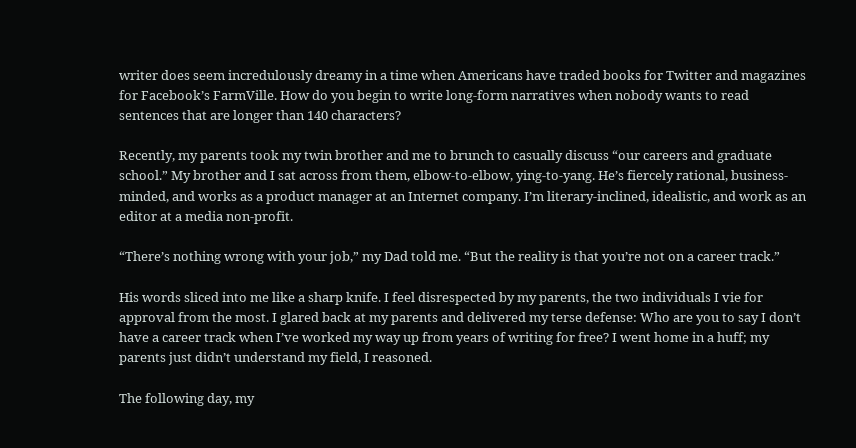writer does seem incredulously dreamy in a time when Americans have traded books for Twitter and magazines for Facebook’s FarmVille. How do you begin to write long-form narratives when nobody wants to read sentences that are longer than 140 characters?

Recently, my parents took my twin brother and me to brunch to casually discuss “our careers and graduate school.” My brother and I sat across from them, elbow-to-elbow, ying-to-yang. He’s fiercely rational, business-minded, and works as a product manager at an Internet company. I’m literary-inclined, idealistic, and work as an editor at a media non-profit.

“There’s nothing wrong with your job,” my Dad told me. “But the reality is that you’re not on a career track.”

His words sliced into me like a sharp knife. I feel disrespected by my parents, the two individuals I vie for approval from the most. I glared back at my parents and delivered my terse defense: Who are you to say I don’t have a career track when I’ve worked my way up from years of writing for free? I went home in a huff; my parents just didn’t understand my field, I reasoned.

The following day, my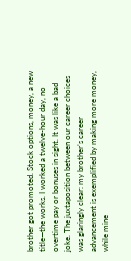brother got promoted. Stock options, money, a new title—the works. I worked a twelve-hour day, no overtime pay or bonuses in sight. It was like a bad joke. The juxtaposition between our career choices was glaringly clear: my brother’s career advancement is exemplified by making more money, while mine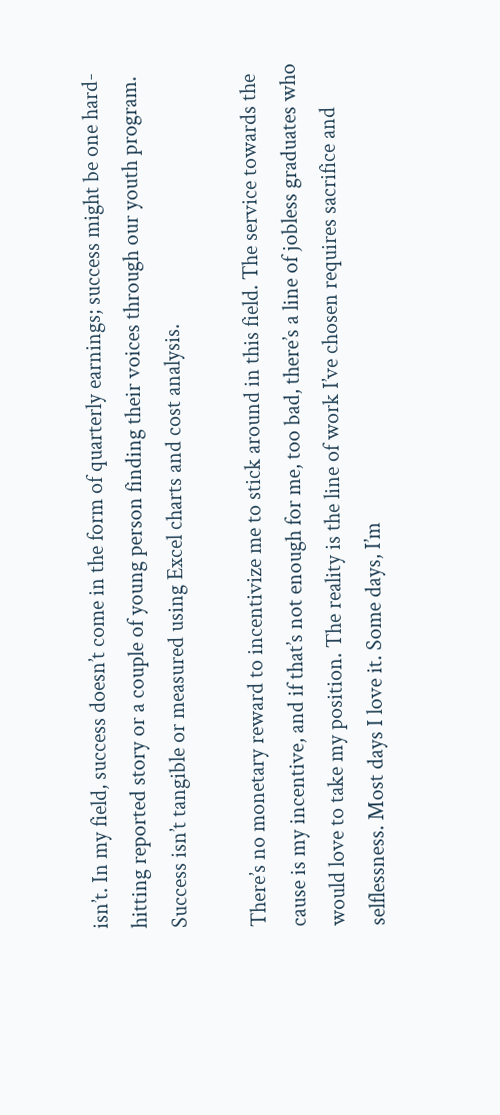isn’t. In my field, success doesn’t come in the form of quarterly earnings; success might be one hard-hitting reported story or a couple of young person finding their voices through our youth program. Success isn’t tangible or measured using Excel charts and cost analysis.

There’s no monetary reward to incentivize me to stick around in this field. The service towards the cause is my incentive, and if that’s not enough for me, too bad, there’s a line of jobless graduates who would love to take my position. The reality is the line of work I’ve chosen requires sacrifice and selflessness. Most days I love it. Some days, I’m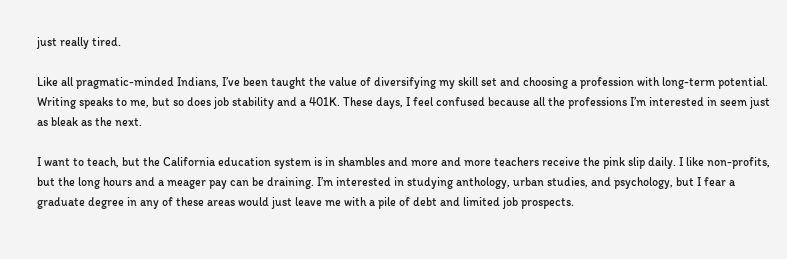just really tired.

Like all pragmatic-minded Indians, I’ve been taught the value of diversifying my skill set and choosing a profession with long-term potential. Writing speaks to me, but so does job stability and a 401K. These days, I feel confused because all the professions I’m interested in seem just as bleak as the next.

I want to teach, but the California education system is in shambles and more and more teachers receive the pink slip daily. I like non-profits, but the long hours and a meager pay can be draining. I’m interested in studying anthology, urban studies, and psychology, but I fear a graduate degree in any of these areas would just leave me with a pile of debt and limited job prospects.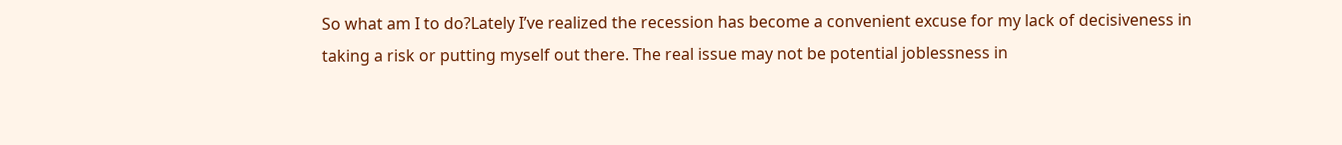So what am I to do?Lately I’ve realized the recession has become a convenient excuse for my lack of decisiveness in taking a risk or putting myself out there. The real issue may not be potential joblessness in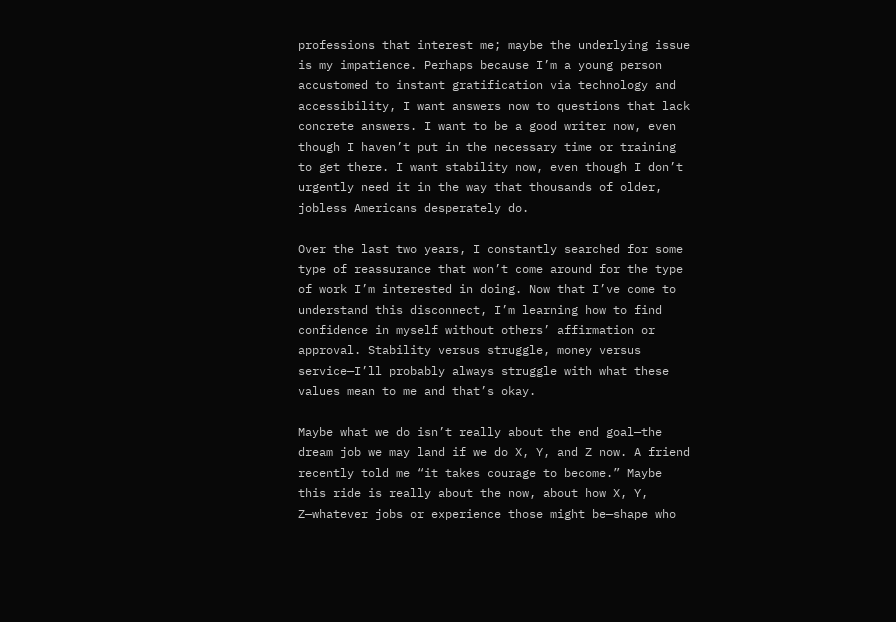professions that interest me; maybe the underlying issue is my impatience. Perhaps because I’m a young person accustomed to instant gratification via technology and accessibility, I want answers now to questions that lack concrete answers. I want to be a good writer now, even though I haven’t put in the necessary time or training to get there. I want stability now, even though I don’t urgently need it in the way that thousands of older, jobless Americans desperately do.

Over the last two years, I constantly searched for some type of reassurance that won’t come around for the type of work I’m interested in doing. Now that I’ve come to understand this disconnect, I’m learning how to find confidence in myself without others’ affirmation or approval. Stability versus struggle, money versus service—I’ll probably always struggle with what these values mean to me and that’s okay.

Maybe what we do isn’t really about the end goal—the dream job we may land if we do X, Y, and Z now. A friend recently told me “it takes courage to become.” Maybe this ride is really about the now, about how X, Y, Z—whatever jobs or experience those might be—shape who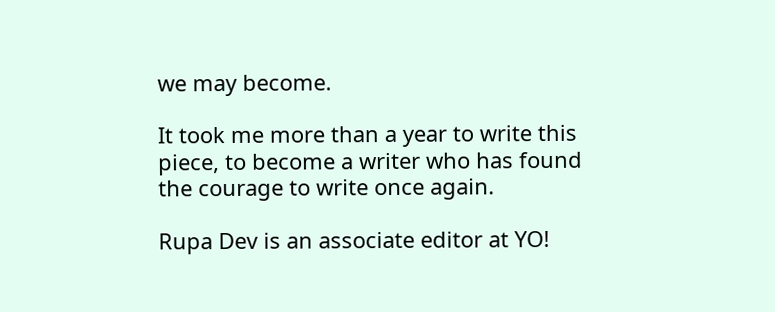we may become.

It took me more than a year to write this piece, to become a writer who has found the courage to write once again.

Rupa Dev is an associate editor at YO!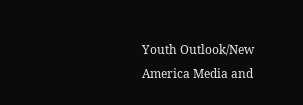Youth Outlook/New America Media and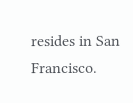resides in San Francisco.